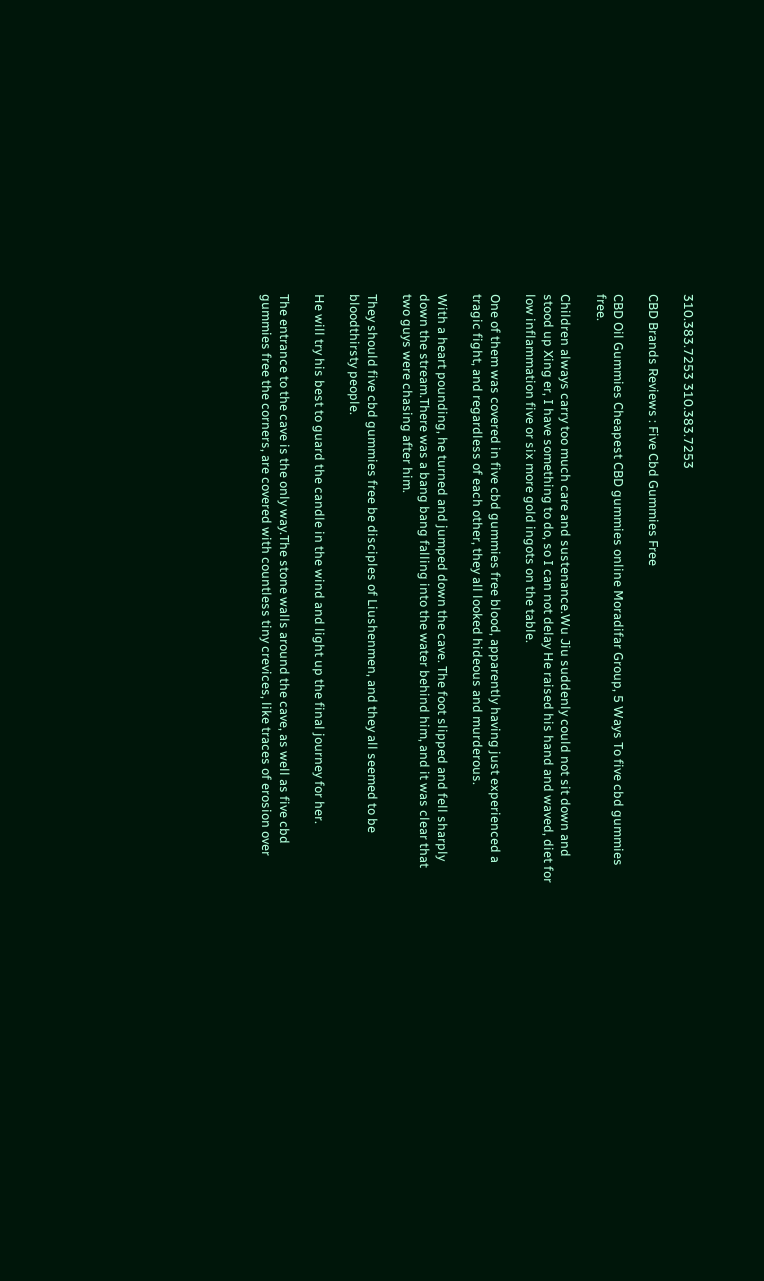310.383.7253 310.383.7253

CBD Brands Reviews : Five Cbd Gummies Free

CBD Oil Gummies Cheapest CBD gummies online Moradifar Group, 5 Ways To five cbd gummies free.

Children always carry too much care and sustenance.Wu Jiu suddenly could not sit down and stood up Xing er, I have something to do, so I can not delay He raised his hand and waved, diet for low inflammation five or six more gold ingots on the table.

One of them was covered in five cbd gummies free blood, apparently having just experienced a tragic fight, and regardless of each other, they all looked hideous and murderous.

With a heart pounding, he turned and jumped down the cave. The foot slipped and fell sharply down the stream.There was a bang bang falling into the water behind him, and it was clear that two guys were chasing after him.

They should five cbd gummies free be disciples of Liushenmen, and they all seemed to be bloodthirsty people.

He will try his best to guard the candle in the wind and light up the final journey for her.

The entrance to the cave is the only way.The stone walls around the cave, as well as five cbd gummies free the corners, are covered with countless tiny crevices, like traces of erosion over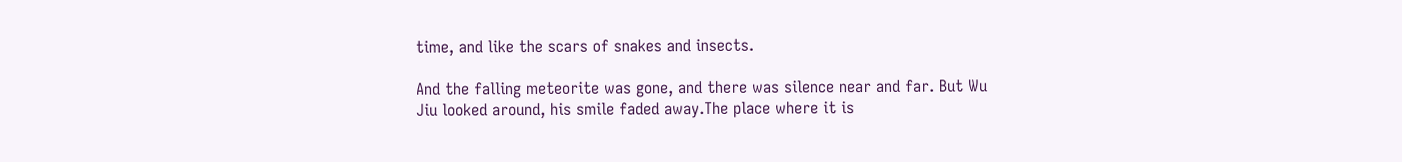time, and like the scars of snakes and insects.

And the falling meteorite was gone, and there was silence near and far. But Wu Jiu looked around, his smile faded away.The place where it is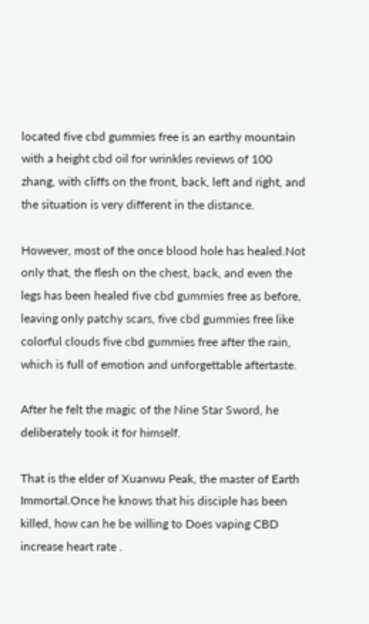located five cbd gummies free is an earthy mountain with a height cbd oil for wrinkles reviews of 100 zhang, with cliffs on the front, back, left and right, and the situation is very different in the distance.

However, most of the once blood hole has healed.Not only that, the flesh on the chest, back, and even the legs has been healed five cbd gummies free as before, leaving only patchy scars, five cbd gummies free like colorful clouds five cbd gummies free after the rain, which is full of emotion and unforgettable aftertaste.

After he felt the magic of the Nine Star Sword, he deliberately took it for himself.

That is the elder of Xuanwu Peak, the master of Earth Immortal.Once he knows that his disciple has been killed, how can he be willing to Does vaping CBD increase heart rate .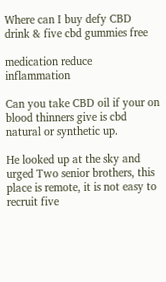Where can I buy defy CBD drink & five cbd gummies free

medication reduce inflammation

Can you take CBD oil if your on blood thinners give is cbd natural or synthetic up.

He looked up at the sky and urged Two senior brothers, this place is remote, it is not easy to recruit five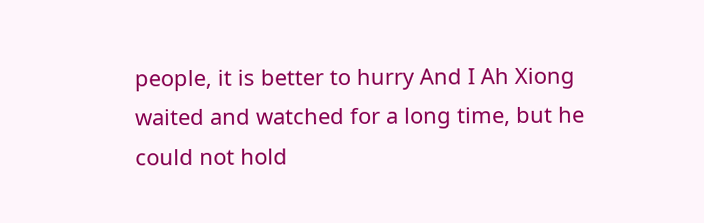people, it is better to hurry And I Ah Xiong waited and watched for a long time, but he could not hold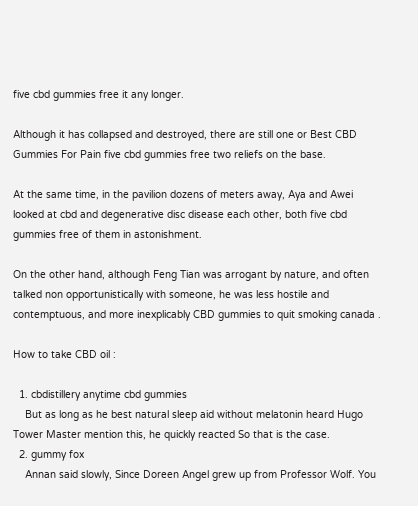five cbd gummies free it any longer.

Although it has collapsed and destroyed, there are still one or Best CBD Gummies For Pain five cbd gummies free two reliefs on the base.

At the same time, in the pavilion dozens of meters away, Aya and Awei looked at cbd and degenerative disc disease each other, both five cbd gummies free of them in astonishment.

On the other hand, although Feng Tian was arrogant by nature, and often talked non opportunistically with someone, he was less hostile and contemptuous, and more inexplicably CBD gummies to quit smoking canada .

How to take CBD oil :

  1. cbdistillery anytime cbd gummies
    But as long as he best natural sleep aid without melatonin heard Hugo Tower Master mention this, he quickly reacted So that is the case.
  2. gummy fox
    Annan said slowly, Since Doreen Angel grew up from Professor Wolf. You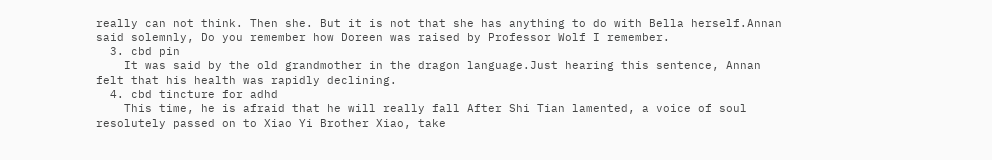really can not think. Then she. But it is not that she has anything to do with Bella herself.Annan said solemnly, Do you remember how Doreen was raised by Professor Wolf I remember.
  3. cbd pin
    It was said by the old grandmother in the dragon language.Just hearing this sentence, Annan felt that his health was rapidly declining.
  4. cbd tincture for adhd
    This time, he is afraid that he will really fall After Shi Tian lamented, a voice of soul resolutely passed on to Xiao Yi Brother Xiao, take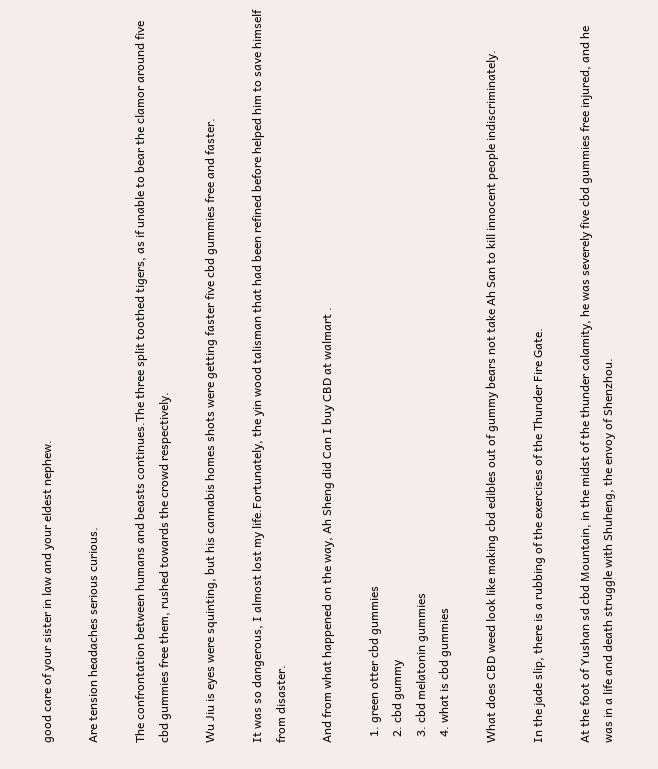good care of your sister in law and your eldest nephew.

Are tension headaches serious curious.

The confrontation between humans and beasts continues.The three split toothed tigers, as if unable to bear the clamor around five cbd gummies free them, rushed towards the crowd respectively.

Wu Jiu is eyes were squinting, but his cannabis homes shots were getting faster five cbd gummies free and faster.

It was so dangerous, I almost lost my life.Fortunately, the yin wood talisman that had been refined before helped him to save himself from disaster.

And from what happened on the way, Ah Sheng did Can I buy CBD at walmart .

  1. green otter cbd gummies
  2. cbd gummy
  3. cbd melatonin gummies
  4. what is cbd gummies

What does CBD weed look like making cbd edibles out of gummy bears not take Ah San to kill innocent people indiscriminately.

In the jade slip, there is a rubbing of the exercises of the Thunder Fire Gate.

At the foot of Yushan sd cbd Mountain, in the midst of the thunder calamity, he was severely five cbd gummies free injured, and he was in a life and death struggle with Shuheng, the envoy of Shenzhou.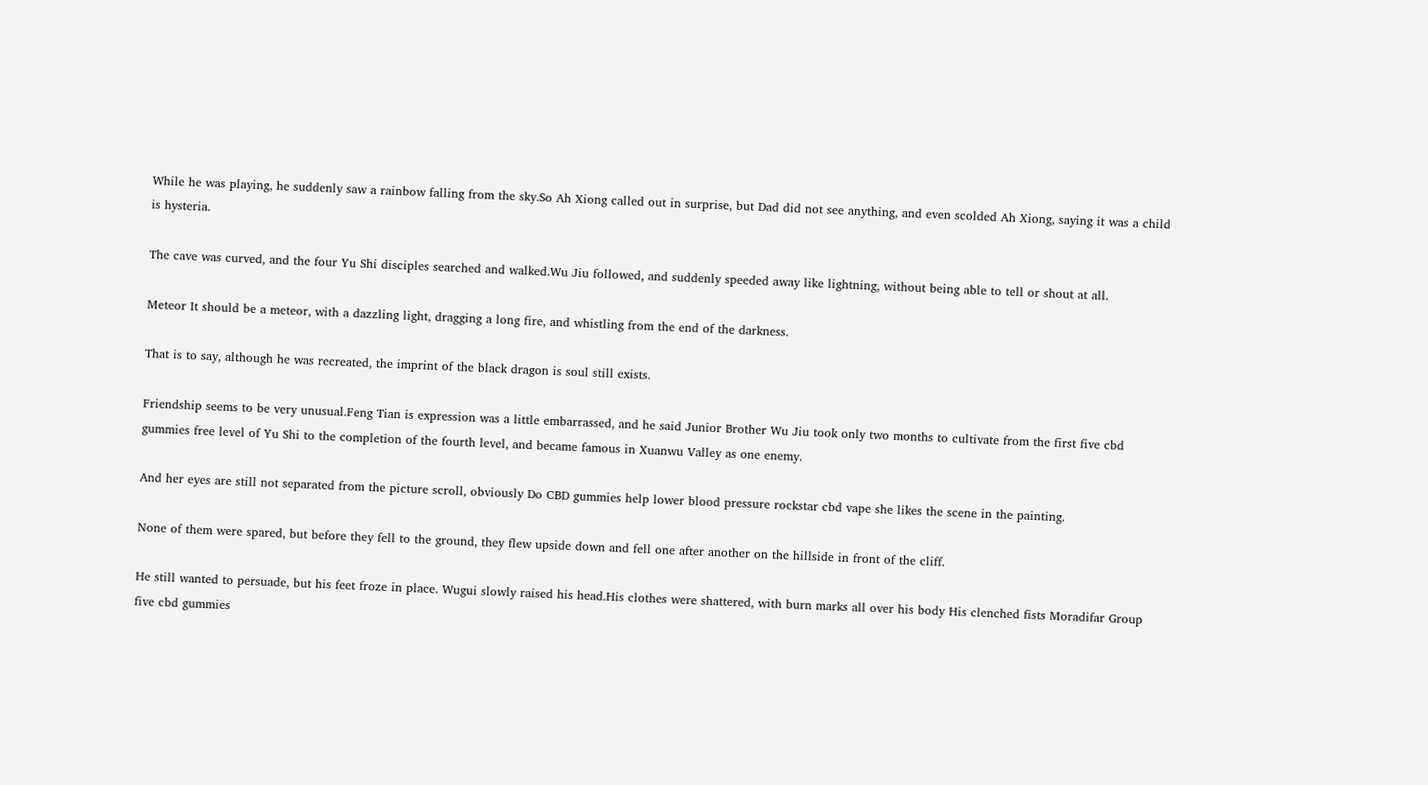While he was playing, he suddenly saw a rainbow falling from the sky.So Ah Xiong called out in surprise, but Dad did not see anything, and even scolded Ah Xiong, saying it was a child is hysteria.

The cave was curved, and the four Yu Shi disciples searched and walked.Wu Jiu followed, and suddenly speeded away like lightning, without being able to tell or shout at all.

Meteor It should be a meteor, with a dazzling light, dragging a long fire, and whistling from the end of the darkness.

That is to say, although he was recreated, the imprint of the black dragon is soul still exists.

Friendship seems to be very unusual.Feng Tian is expression was a little embarrassed, and he said Junior Brother Wu Jiu took only two months to cultivate from the first five cbd gummies free level of Yu Shi to the completion of the fourth level, and became famous in Xuanwu Valley as one enemy.

And her eyes are still not separated from the picture scroll, obviously Do CBD gummies help lower blood pressure rockstar cbd vape she likes the scene in the painting.

None of them were spared, but before they fell to the ground, they flew upside down and fell one after another on the hillside in front of the cliff.

He still wanted to persuade, but his feet froze in place. Wugui slowly raised his head.His clothes were shattered, with burn marks all over his body His clenched fists Moradifar Group five cbd gummies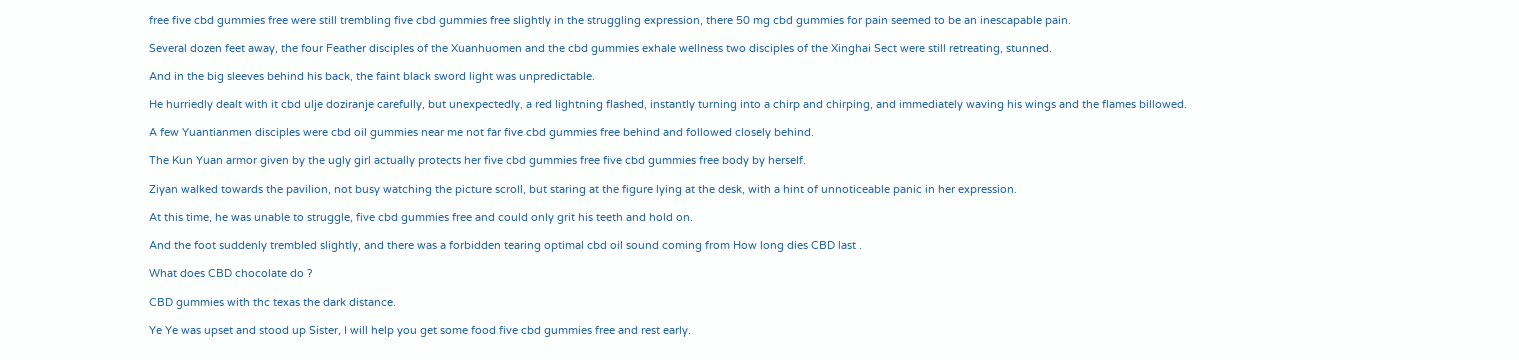free five cbd gummies free were still trembling five cbd gummies free slightly in the struggling expression, there 50 mg cbd gummies for pain seemed to be an inescapable pain.

Several dozen feet away, the four Feather disciples of the Xuanhuomen and the cbd gummies exhale wellness two disciples of the Xinghai Sect were still retreating, stunned.

And in the big sleeves behind his back, the faint black sword light was unpredictable.

He hurriedly dealt with it cbd ulje doziranje carefully, but unexpectedly, a red lightning flashed, instantly turning into a chirp and chirping, and immediately waving his wings and the flames billowed.

A few Yuantianmen disciples were cbd oil gummies near me not far five cbd gummies free behind and followed closely behind.

The Kun Yuan armor given by the ugly girl actually protects her five cbd gummies free five cbd gummies free body by herself.

Ziyan walked towards the pavilion, not busy watching the picture scroll, but staring at the figure lying at the desk, with a hint of unnoticeable panic in her expression.

At this time, he was unable to struggle, five cbd gummies free and could only grit his teeth and hold on.

And the foot suddenly trembled slightly, and there was a forbidden tearing optimal cbd oil sound coming from How long dies CBD last .

What does CBD chocolate do ?

CBD gummies with thc texas the dark distance.

Ye Ye was upset and stood up Sister, I will help you get some food five cbd gummies free and rest early.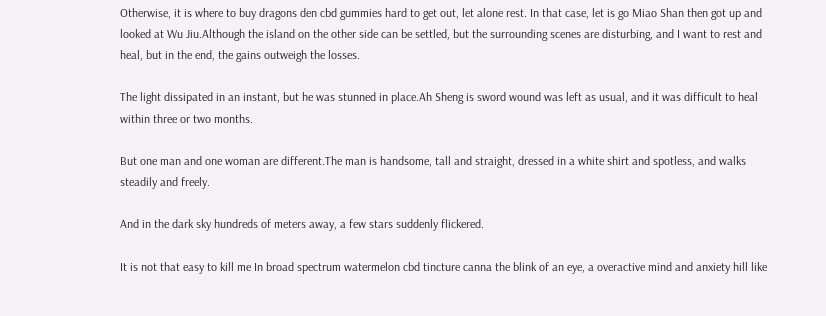Otherwise, it is where to buy dragons den cbd gummies hard to get out, let alone rest. In that case, let is go Miao Shan then got up and looked at Wu Jiu.Although the island on the other side can be settled, but the surrounding scenes are disturbing, and I want to rest and heal, but in the end, the gains outweigh the losses.

The light dissipated in an instant, but he was stunned in place.Ah Sheng is sword wound was left as usual, and it was difficult to heal within three or two months.

But one man and one woman are different.The man is handsome, tall and straight, dressed in a white shirt and spotless, and walks steadily and freely.

And in the dark sky hundreds of meters away, a few stars suddenly flickered.

It is not that easy to kill me In broad spectrum watermelon cbd tincture canna the blink of an eye, a overactive mind and anxiety hill like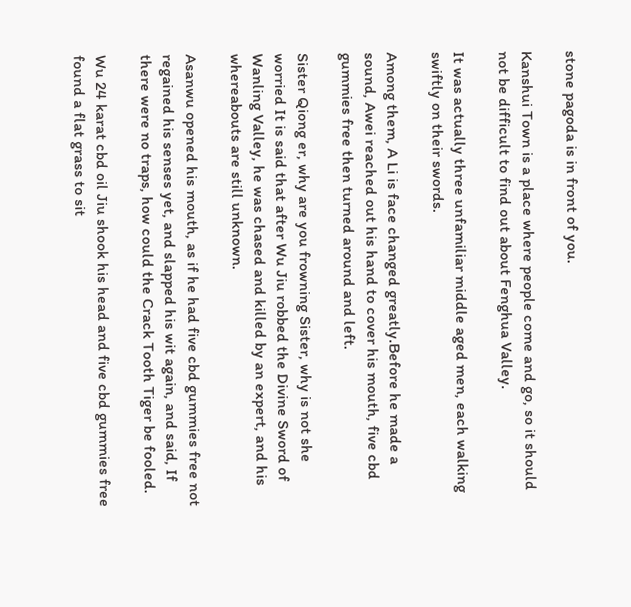stone pagoda is in front of you.

Kanshui Town is a place where people come and go, so it should not be difficult to find out about Fenghua Valley.

It was actually three unfamiliar middle aged men, each walking swiftly on their swords.

Among them, A Li is face changed greatly.Before he made a sound, Awei reached out his hand to cover his mouth, five cbd gummies free then turned around and left.

Sister Qiong er, why are you frowning Sister, why is not she worried It is said that after Wu Jiu robbed the Divine Sword of Wanling Valley, he was chased and killed by an expert, and his whereabouts are still unknown.

Asanwu opened his mouth, as if he had five cbd gummies free not regained his senses yet, and slapped his wit again, and said, If there were no traps, how could the Crack Tooth Tiger be fooled.

Wu 24 karat cbd oil Jiu shook his head and five cbd gummies free found a flat grass to sit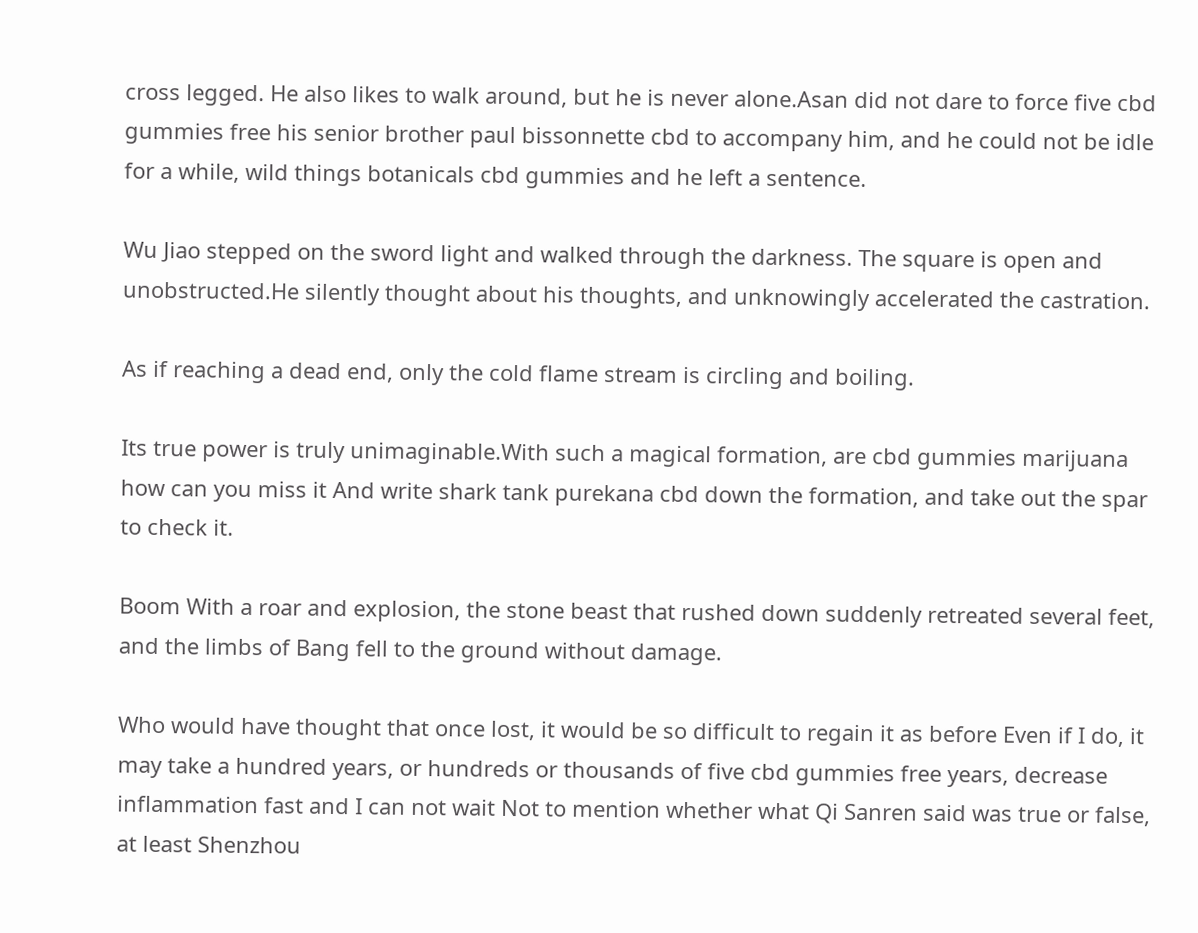cross legged. He also likes to walk around, but he is never alone.Asan did not dare to force five cbd gummies free his senior brother paul bissonnette cbd to accompany him, and he could not be idle for a while, wild things botanicals cbd gummies and he left a sentence.

Wu Jiao stepped on the sword light and walked through the darkness. The square is open and unobstructed.He silently thought about his thoughts, and unknowingly accelerated the castration.

As if reaching a dead end, only the cold flame stream is circling and boiling.

Its true power is truly unimaginable.With such a magical formation, are cbd gummies marijuana how can you miss it And write shark tank purekana cbd down the formation, and take out the spar to check it.

Boom With a roar and explosion, the stone beast that rushed down suddenly retreated several feet, and the limbs of Bang fell to the ground without damage.

Who would have thought that once lost, it would be so difficult to regain it as before Even if I do, it may take a hundred years, or hundreds or thousands of five cbd gummies free years, decrease inflammation fast and I can not wait Not to mention whether what Qi Sanren said was true or false, at least Shenzhou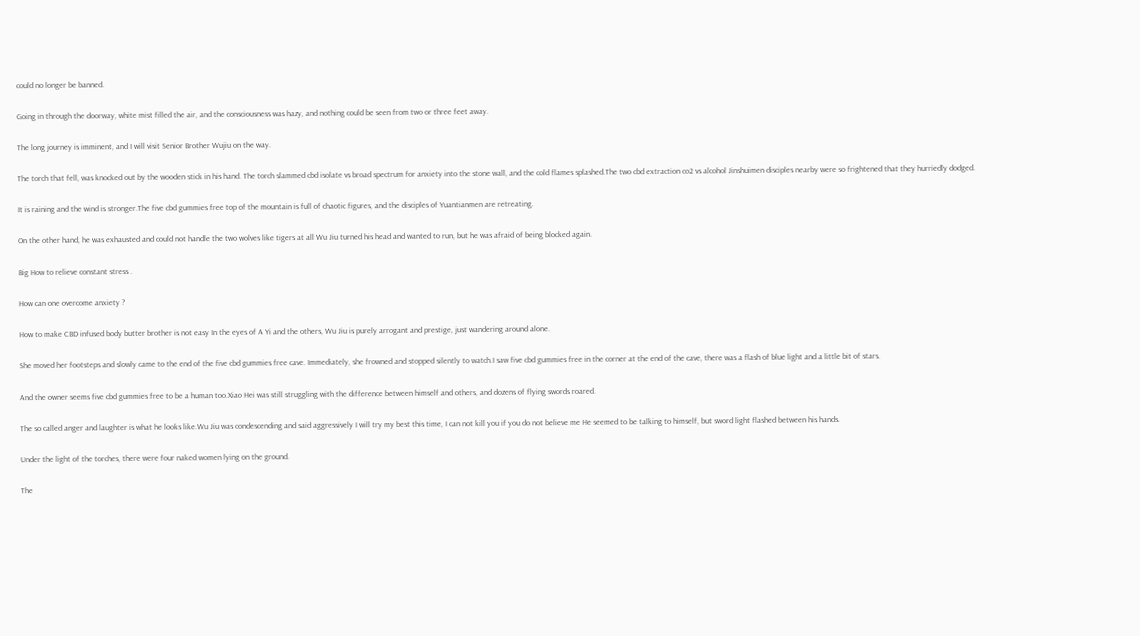could no longer be banned.

Going in through the doorway, white mist filled the air, and the consciousness was hazy, and nothing could be seen from two or three feet away.

The long journey is imminent, and I will visit Senior Brother Wujiu on the way.

The torch that fell, was knocked out by the wooden stick in his hand. The torch slammed cbd isolate vs broad spectrum for anxiety into the stone wall, and the cold flames splashed.The two cbd extraction co2 vs alcohol Jinshuimen disciples nearby were so frightened that they hurriedly dodged.

It is raining and the wind is stronger.The five cbd gummies free top of the mountain is full of chaotic figures, and the disciples of Yuantianmen are retreating.

On the other hand, he was exhausted and could not handle the two wolves like tigers at all Wu Jiu turned his head and wanted to run, but he was afraid of being blocked again.

Big How to relieve constant stress .

How can one overcome anxiety ?

How to make CBD infused body butter brother is not easy In the eyes of A Yi and the others, Wu Jiu is purely arrogant and prestige, just wandering around alone.

She moved her footsteps and slowly came to the end of the five cbd gummies free cave. Immediately, she frowned and stopped silently to watch.I saw five cbd gummies free in the corner at the end of the cave, there was a flash of blue light and a little bit of stars.

And the owner seems five cbd gummies free to be a human too.Xiao Hei was still struggling with the difference between himself and others, and dozens of flying swords roared.

The so called anger and laughter is what he looks like.Wu Jiu was condescending and said aggressively I will try my best this time, I can not kill you if you do not believe me He seemed to be talking to himself, but sword light flashed between his hands.

Under the light of the torches, there were four naked women lying on the ground.

The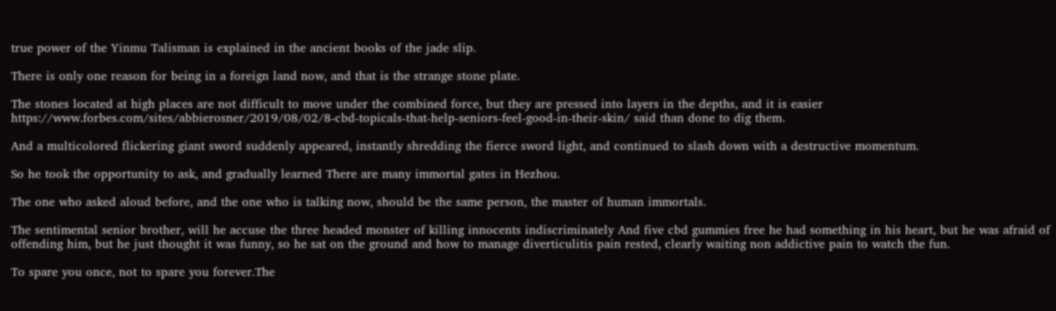true power of the Yinmu Talisman is explained in the ancient books of the jade slip.

There is only one reason for being in a foreign land now, and that is the strange stone plate.

The stones located at high places are not difficult to move under the combined force, but they are pressed into layers in the depths, and it is easier https://www.forbes.com/sites/abbierosner/2019/08/02/8-cbd-topicals-that-help-seniors-feel-good-in-their-skin/ said than done to dig them.

And a multicolored flickering giant sword suddenly appeared, instantly shredding the fierce sword light, and continued to slash down with a destructive momentum.

So he took the opportunity to ask, and gradually learned There are many immortal gates in Hezhou.

The one who asked aloud before, and the one who is talking now, should be the same person, the master of human immortals.

The sentimental senior brother, will he accuse the three headed monster of killing innocents indiscriminately And five cbd gummies free he had something in his heart, but he was afraid of offending him, but he just thought it was funny, so he sat on the ground and how to manage diverticulitis pain rested, clearly waiting non addictive pain to watch the fun.

To spare you once, not to spare you forever.The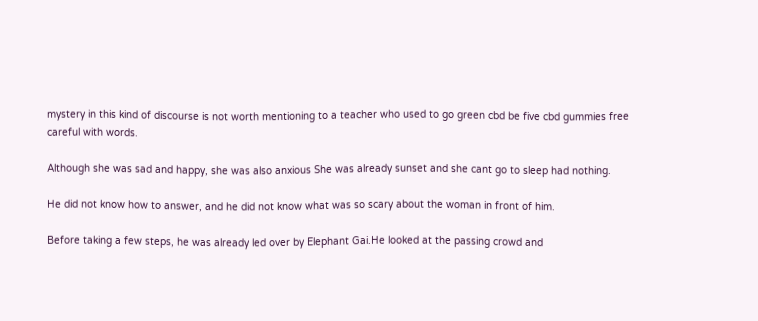mystery in this kind of discourse is not worth mentioning to a teacher who used to go green cbd be five cbd gummies free careful with words.

Although she was sad and happy, she was also anxious She was already sunset and she cant go to sleep had nothing.

He did not know how to answer, and he did not know what was so scary about the woman in front of him.

Before taking a few steps, he was already led over by Elephant Gai.He looked at the passing crowd and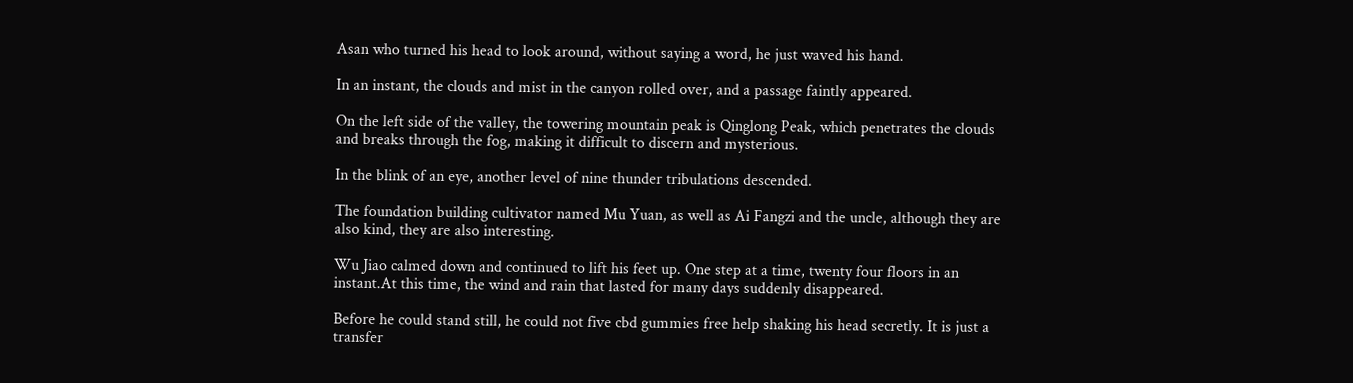Asan who turned his head to look around, without saying a word, he just waved his hand.

In an instant, the clouds and mist in the canyon rolled over, and a passage faintly appeared.

On the left side of the valley, the towering mountain peak is Qinglong Peak, which penetrates the clouds and breaks through the fog, making it difficult to discern and mysterious.

In the blink of an eye, another level of nine thunder tribulations descended.

The foundation building cultivator named Mu Yuan, as well as Ai Fangzi and the uncle, although they are also kind, they are also interesting.

Wu Jiao calmed down and continued to lift his feet up. One step at a time, twenty four floors in an instant.At this time, the wind and rain that lasted for many days suddenly disappeared.

Before he could stand still, he could not five cbd gummies free help shaking his head secretly. It is just a transfer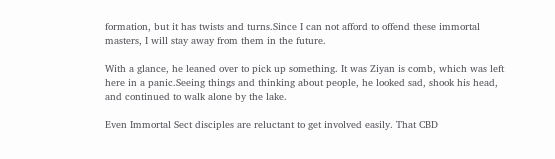formation, but it has twists and turns.Since I can not afford to offend these immortal masters, I will stay away from them in the future.

With a glance, he leaned over to pick up something. It was Ziyan is comb, which was left here in a panic.Seeing things and thinking about people, he looked sad, shook his head, and continued to walk alone by the lake.

Even Immortal Sect disciples are reluctant to get involved easily. That CBD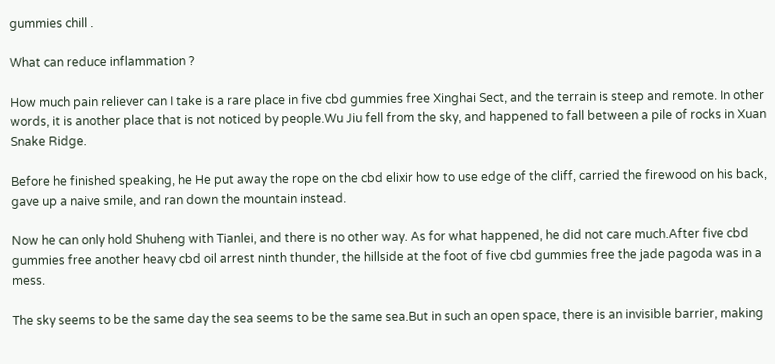gummies chill .

What can reduce inflammation ?

How much pain reliever can I take is a rare place in five cbd gummies free Xinghai Sect, and the terrain is steep and remote. In other words, it is another place that is not noticed by people.Wu Jiu fell from the sky, and happened to fall between a pile of rocks in Xuan Snake Ridge.

Before he finished speaking, he He put away the rope on the cbd elixir how to use edge of the cliff, carried the firewood on his back, gave up a naive smile, and ran down the mountain instead.

Now he can only hold Shuheng with Tianlei, and there is no other way. As for what happened, he did not care much.After five cbd gummies free another heavy cbd oil arrest ninth thunder, the hillside at the foot of five cbd gummies free the jade pagoda was in a mess.

The sky seems to be the same day the sea seems to be the same sea.But in such an open space, there is an invisible barrier, making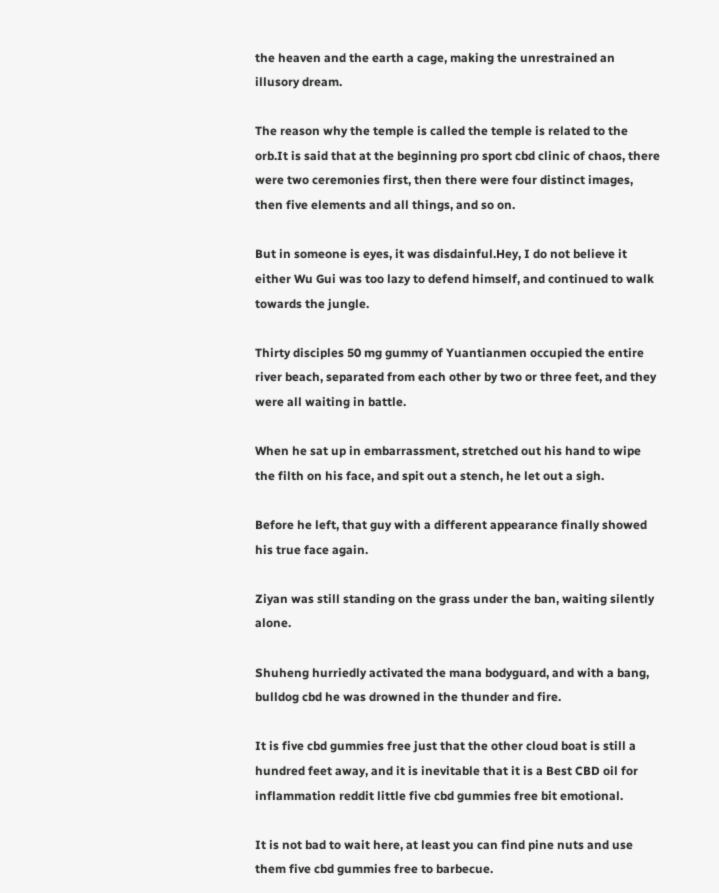the heaven and the earth a cage, making the unrestrained an illusory dream.

The reason why the temple is called the temple is related to the orb.It is said that at the beginning pro sport cbd clinic of chaos, there were two ceremonies first, then there were four distinct images, then five elements and all things, and so on.

But in someone is eyes, it was disdainful.Hey, I do not believe it either Wu Gui was too lazy to defend himself, and continued to walk towards the jungle.

Thirty disciples 50 mg gummy of Yuantianmen occupied the entire river beach, separated from each other by two or three feet, and they were all waiting in battle.

When he sat up in embarrassment, stretched out his hand to wipe the filth on his face, and spit out a stench, he let out a sigh.

Before he left, that guy with a different appearance finally showed his true face again.

Ziyan was still standing on the grass under the ban, waiting silently alone.

Shuheng hurriedly activated the mana bodyguard, and with a bang, bulldog cbd he was drowned in the thunder and fire.

It is five cbd gummies free just that the other cloud boat is still a hundred feet away, and it is inevitable that it is a Best CBD oil for inflammation reddit little five cbd gummies free bit emotional.

It is not bad to wait here, at least you can find pine nuts and use them five cbd gummies free to barbecue.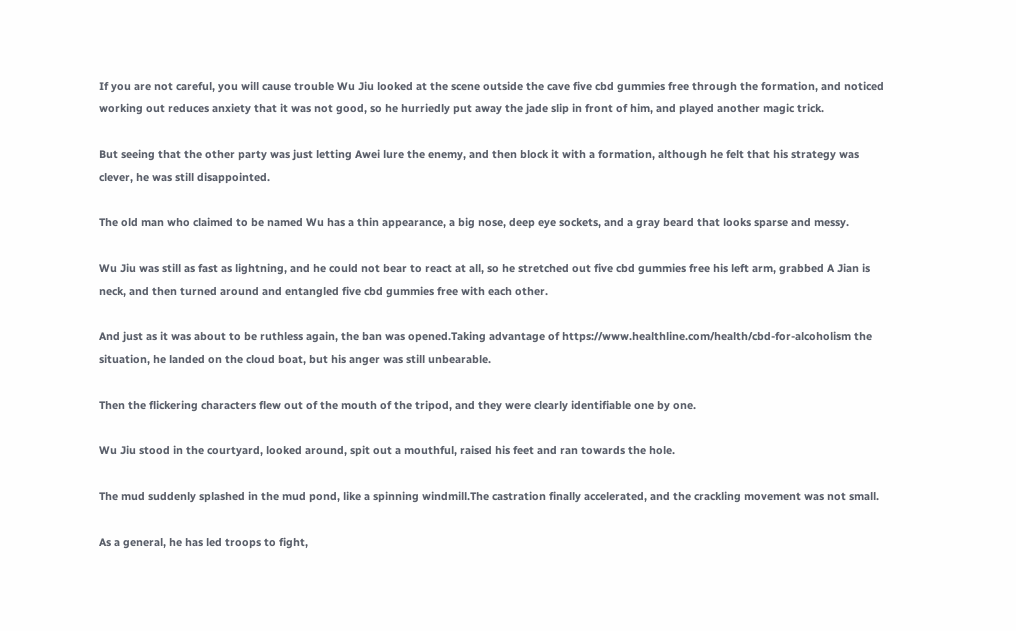If you are not careful, you will cause trouble Wu Jiu looked at the scene outside the cave five cbd gummies free through the formation, and noticed working out reduces anxiety that it was not good, so he hurriedly put away the jade slip in front of him, and played another magic trick.

But seeing that the other party was just letting Awei lure the enemy, and then block it with a formation, although he felt that his strategy was clever, he was still disappointed.

The old man who claimed to be named Wu has a thin appearance, a big nose, deep eye sockets, and a gray beard that looks sparse and messy.

Wu Jiu was still as fast as lightning, and he could not bear to react at all, so he stretched out five cbd gummies free his left arm, grabbed A Jian is neck, and then turned around and entangled five cbd gummies free with each other.

And just as it was about to be ruthless again, the ban was opened.Taking advantage of https://www.healthline.com/health/cbd-for-alcoholism the situation, he landed on the cloud boat, but his anger was still unbearable.

Then the flickering characters flew out of the mouth of the tripod, and they were clearly identifiable one by one.

Wu Jiu stood in the courtyard, looked around, spit out a mouthful, raised his feet and ran towards the hole.

The mud suddenly splashed in the mud pond, like a spinning windmill.The castration finally accelerated, and the crackling movement was not small.

As a general, he has led troops to fight,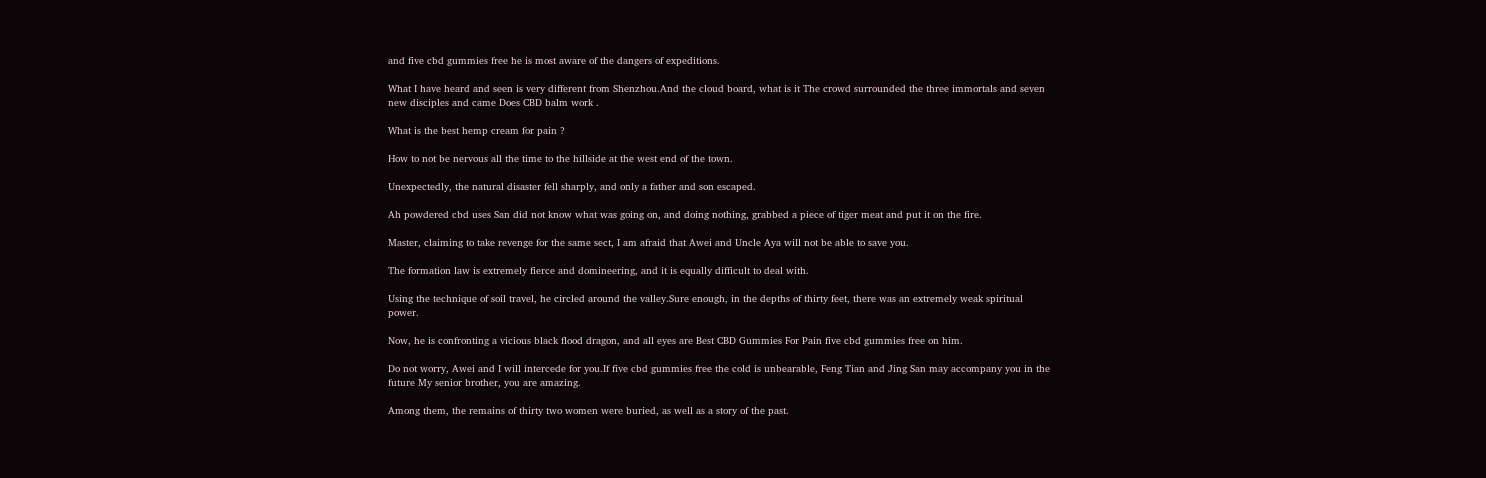and five cbd gummies free he is most aware of the dangers of expeditions.

What I have heard and seen is very different from Shenzhou.And the cloud board, what is it The crowd surrounded the three immortals and seven new disciples and came Does CBD balm work .

What is the best hemp cream for pain ?

How to not be nervous all the time to the hillside at the west end of the town.

Unexpectedly, the natural disaster fell sharply, and only a father and son escaped.

Ah powdered cbd uses San did not know what was going on, and doing nothing, grabbed a piece of tiger meat and put it on the fire.

Master, claiming to take revenge for the same sect, I am afraid that Awei and Uncle Aya will not be able to save you.

The formation law is extremely fierce and domineering, and it is equally difficult to deal with.

Using the technique of soil travel, he circled around the valley.Sure enough, in the depths of thirty feet, there was an extremely weak spiritual power.

Now, he is confronting a vicious black flood dragon, and all eyes are Best CBD Gummies For Pain five cbd gummies free on him.

Do not worry, Awei and I will intercede for you.If five cbd gummies free the cold is unbearable, Feng Tian and Jing San may accompany you in the future My senior brother, you are amazing.

Among them, the remains of thirty two women were buried, as well as a story of the past.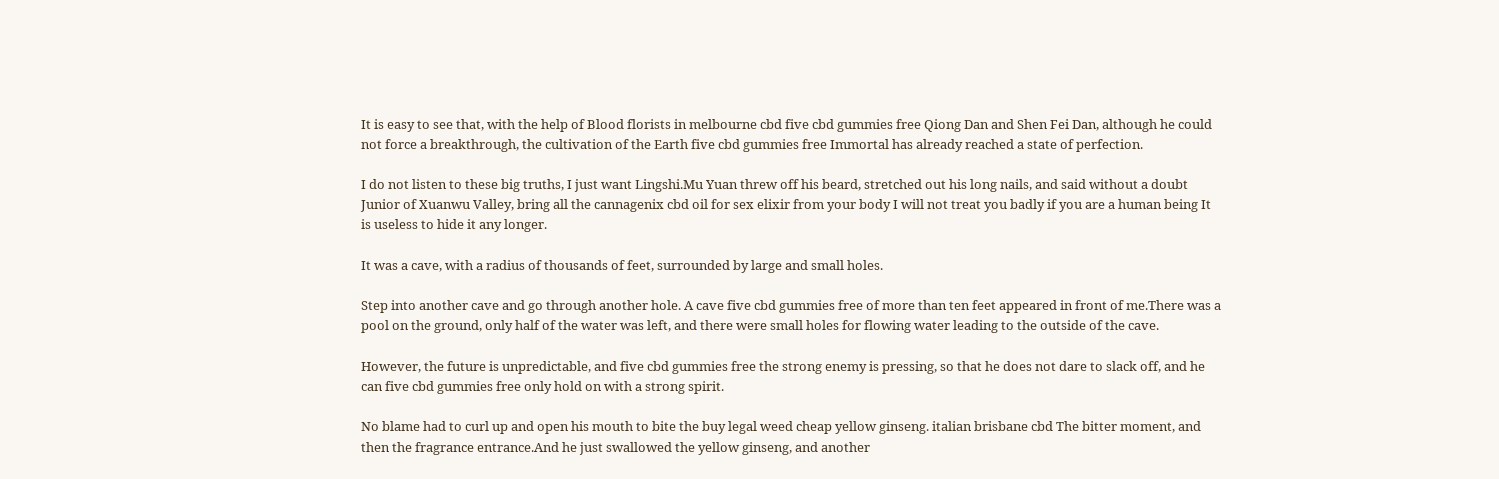It is easy to see that, with the help of Blood florists in melbourne cbd five cbd gummies free Qiong Dan and Shen Fei Dan, although he could not force a breakthrough, the cultivation of the Earth five cbd gummies free Immortal has already reached a state of perfection.

I do not listen to these big truths, I just want Lingshi.Mu Yuan threw off his beard, stretched out his long nails, and said without a doubt Junior of Xuanwu Valley, bring all the cannagenix cbd oil for sex elixir from your body I will not treat you badly if you are a human being It is useless to hide it any longer.

It was a cave, with a radius of thousands of feet, surrounded by large and small holes.

Step into another cave and go through another hole. A cave five cbd gummies free of more than ten feet appeared in front of me.There was a pool on the ground, only half of the water was left, and there were small holes for flowing water leading to the outside of the cave.

However, the future is unpredictable, and five cbd gummies free the strong enemy is pressing, so that he does not dare to slack off, and he can five cbd gummies free only hold on with a strong spirit.

No blame had to curl up and open his mouth to bite the buy legal weed cheap yellow ginseng. italian brisbane cbd The bitter moment, and then the fragrance entrance.And he just swallowed the yellow ginseng, and another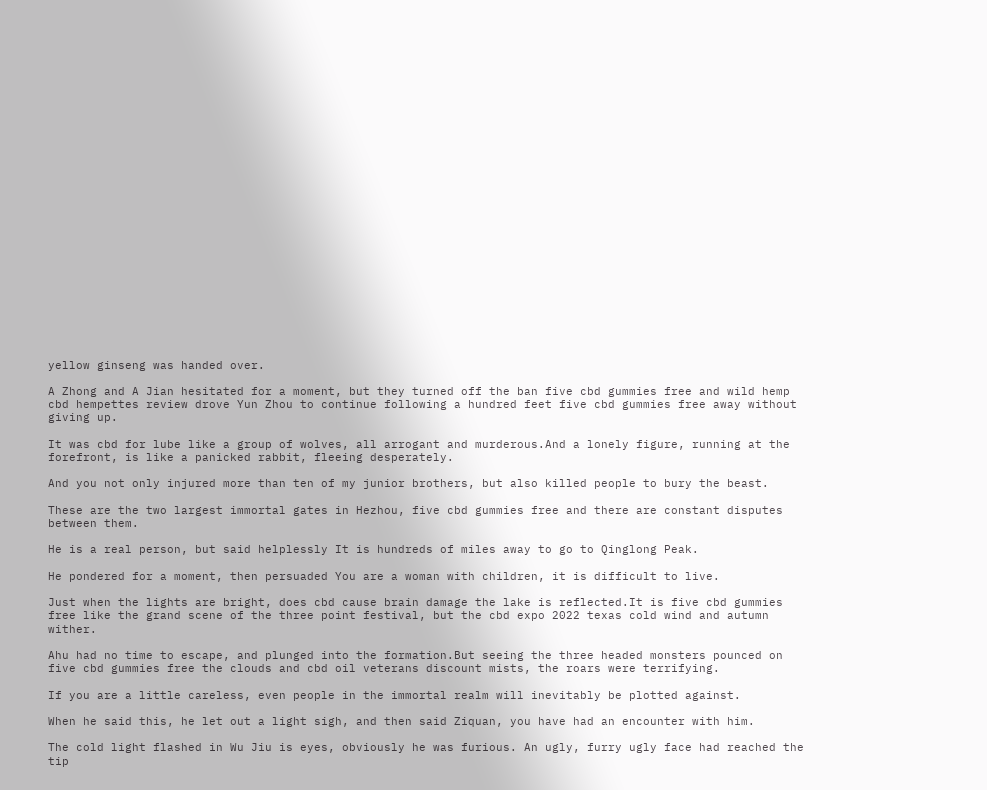yellow ginseng was handed over.

A Zhong and A Jian hesitated for a moment, but they turned off the ban five cbd gummies free and wild hemp cbd hempettes review drove Yun Zhou to continue following a hundred feet five cbd gummies free away without giving up.

It was cbd for lube like a group of wolves, all arrogant and murderous.And a lonely figure, running at the forefront, is like a panicked rabbit, fleeing desperately.

And you not only injured more than ten of my junior brothers, but also killed people to bury the beast.

These are the two largest immortal gates in Hezhou, five cbd gummies free and there are constant disputes between them.

He is a real person, but said helplessly It is hundreds of miles away to go to Qinglong Peak.

He pondered for a moment, then persuaded You are a woman with children, it is difficult to live.

Just when the lights are bright, does cbd cause brain damage the lake is reflected.It is five cbd gummies free like the grand scene of the three point festival, but the cbd expo 2022 texas cold wind and autumn wither.

Ahu had no time to escape, and plunged into the formation.But seeing the three headed monsters pounced on five cbd gummies free the clouds and cbd oil veterans discount mists, the roars were terrifying.

If you are a little careless, even people in the immortal realm will inevitably be plotted against.

When he said this, he let out a light sigh, and then said Ziquan, you have had an encounter with him.

The cold light flashed in Wu Jiu is eyes, obviously he was furious. An ugly, furry ugly face had reached the tip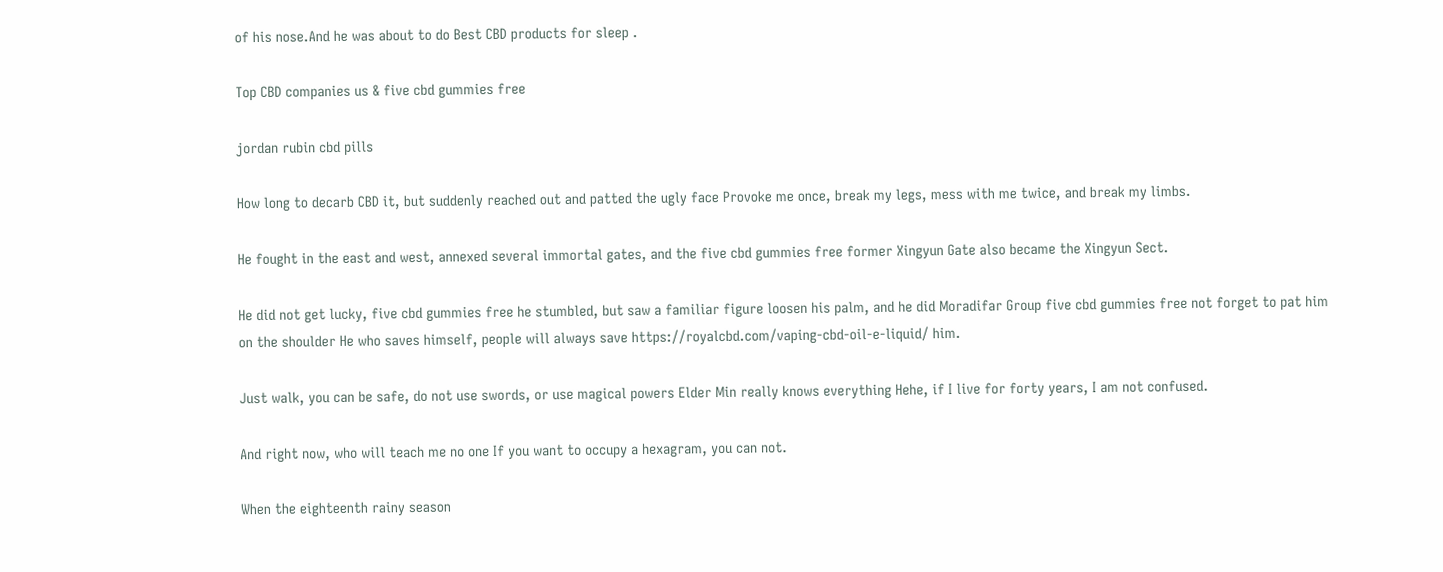of his nose.And he was about to do Best CBD products for sleep .

Top CBD companies us & five cbd gummies free

jordan rubin cbd pills

How long to decarb CBD it, but suddenly reached out and patted the ugly face Provoke me once, break my legs, mess with me twice, and break my limbs.

He fought in the east and west, annexed several immortal gates, and the five cbd gummies free former Xingyun Gate also became the Xingyun Sect.

He did not get lucky, five cbd gummies free he stumbled, but saw a familiar figure loosen his palm, and he did Moradifar Group five cbd gummies free not forget to pat him on the shoulder He who saves himself, people will always save https://royalcbd.com/vaping-cbd-oil-e-liquid/ him.

Just walk, you can be safe, do not use swords, or use magical powers Elder Min really knows everything Hehe, if I live for forty years, I am not confused.

And right now, who will teach me no one If you want to occupy a hexagram, you can not.

When the eighteenth rainy season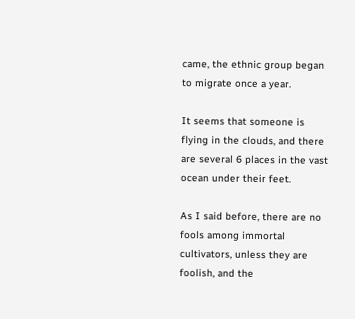came, the ethnic group began to migrate once a year.

It seems that someone is flying in the clouds, and there are several 6 places in the vast ocean under their feet.

As I said before, there are no fools among immortal cultivators, unless they are foolish, and the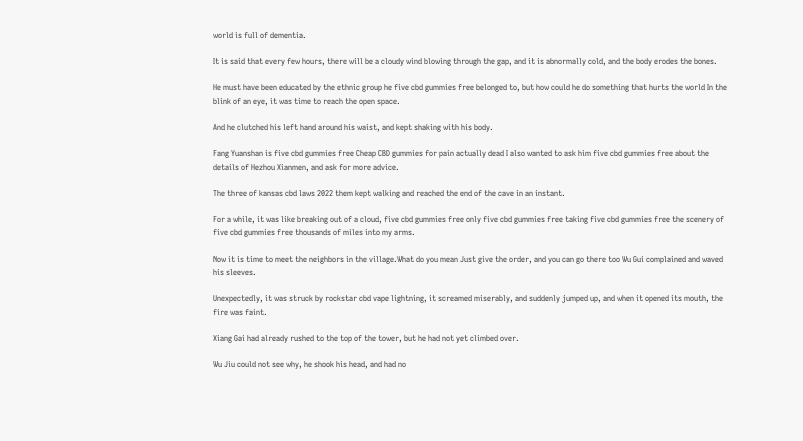world is full of dementia.

It is said that every few hours, there will be a cloudy wind blowing through the gap, and it is abnormally cold, and the body erodes the bones.

He must have been educated by the ethnic group he five cbd gummies free belonged to, but how could he do something that hurts the world In the blink of an eye, it was time to reach the open space.

And he clutched his left hand around his waist, and kept shaking with his body.

Fang Yuanshan is five cbd gummies free Cheap CBD gummies for pain actually dead I also wanted to ask him five cbd gummies free about the details of Hezhou Xianmen, and ask for more advice.

The three of kansas cbd laws 2022 them kept walking and reached the end of the cave in an instant.

For a while, it was like breaking out of a cloud, five cbd gummies free only five cbd gummies free taking five cbd gummies free the scenery of five cbd gummies free thousands of miles into my arms.

Now it is time to meet the neighbors in the village.What do you mean Just give the order, and you can go there too Wu Gui complained and waved his sleeves.

Unexpectedly, it was struck by rockstar cbd vape lightning, it screamed miserably, and suddenly jumped up, and when it opened its mouth, the fire was faint.

Xiang Gai had already rushed to the top of the tower, but he had not yet climbed over.

Wu Jiu could not see why, he shook his head, and had no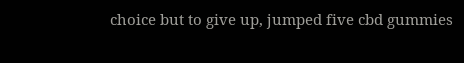choice but to give up, jumped five cbd gummies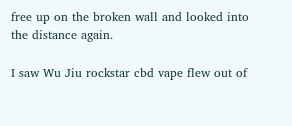free up on the broken wall and looked into the distance again.

I saw Wu Jiu rockstar cbd vape flew out of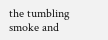the tumbling smoke and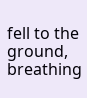fell to the ground, breathing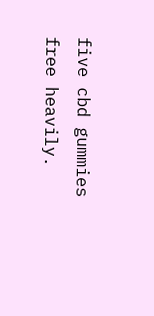five cbd gummies free heavily.